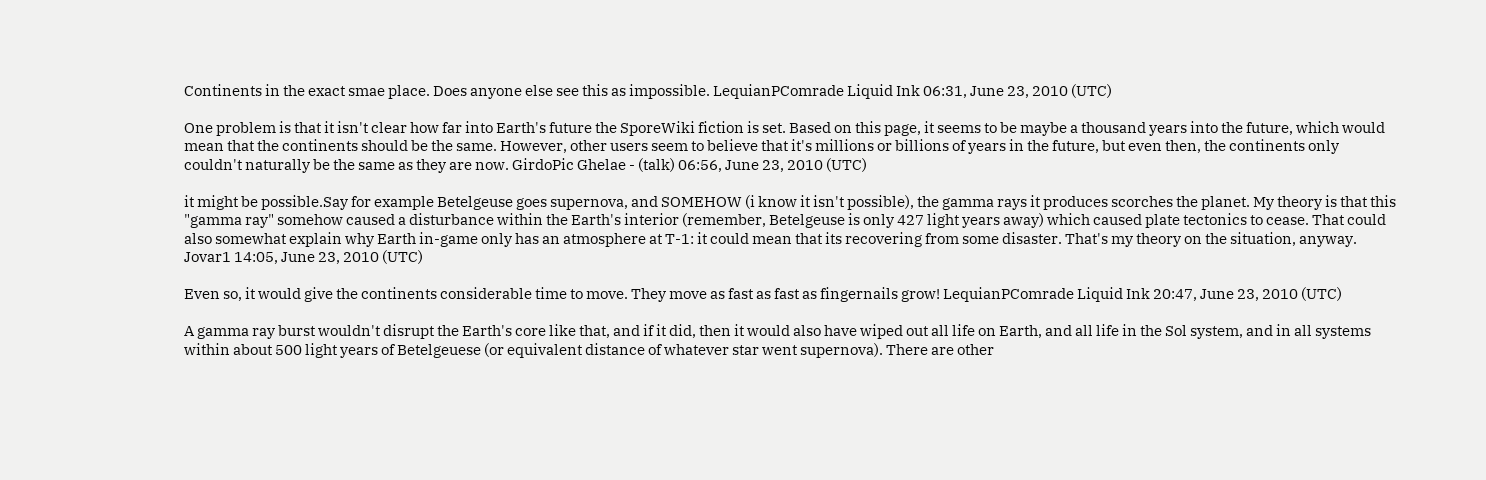Continents in the exact smae place. Does anyone else see this as impossible. LequianPComrade Liquid Ink 06:31, June 23, 2010 (UTC)

One problem is that it isn't clear how far into Earth's future the SporeWiki fiction is set. Based on this page, it seems to be maybe a thousand years into the future, which would mean that the continents should be the same. However, other users seem to believe that it's millions or billions of years in the future, but even then, the continents only couldn't naturally be the same as they are now. GirdoPic Ghelae - (talk) 06:56, June 23, 2010 (UTC)

it might be possible.Say for example Betelgeuse goes supernova, and SOMEHOW (i know it isn't possible), the gamma rays it produces scorches the planet. My theory is that this "gamma ray" somehow caused a disturbance within the Earth's interior (remember, Betelgeuse is only 427 light years away) which caused plate tectonics to cease. That could also somewhat explain why Earth in-game only has an atmosphere at T-1: it could mean that its recovering from some disaster. That's my theory on the situation, anyway. Jovar1 14:05, June 23, 2010 (UTC)

Even so, it would give the continents considerable time to move. They move as fast as fast as fingernails grow! LequianPComrade Liquid Ink 20:47, June 23, 2010 (UTC)

A gamma ray burst wouldn't disrupt the Earth's core like that, and if it did, then it would also have wiped out all life on Earth, and all life in the Sol system, and in all systems within about 500 light years of Betelgeuese (or equivalent distance of whatever star went supernova). There are other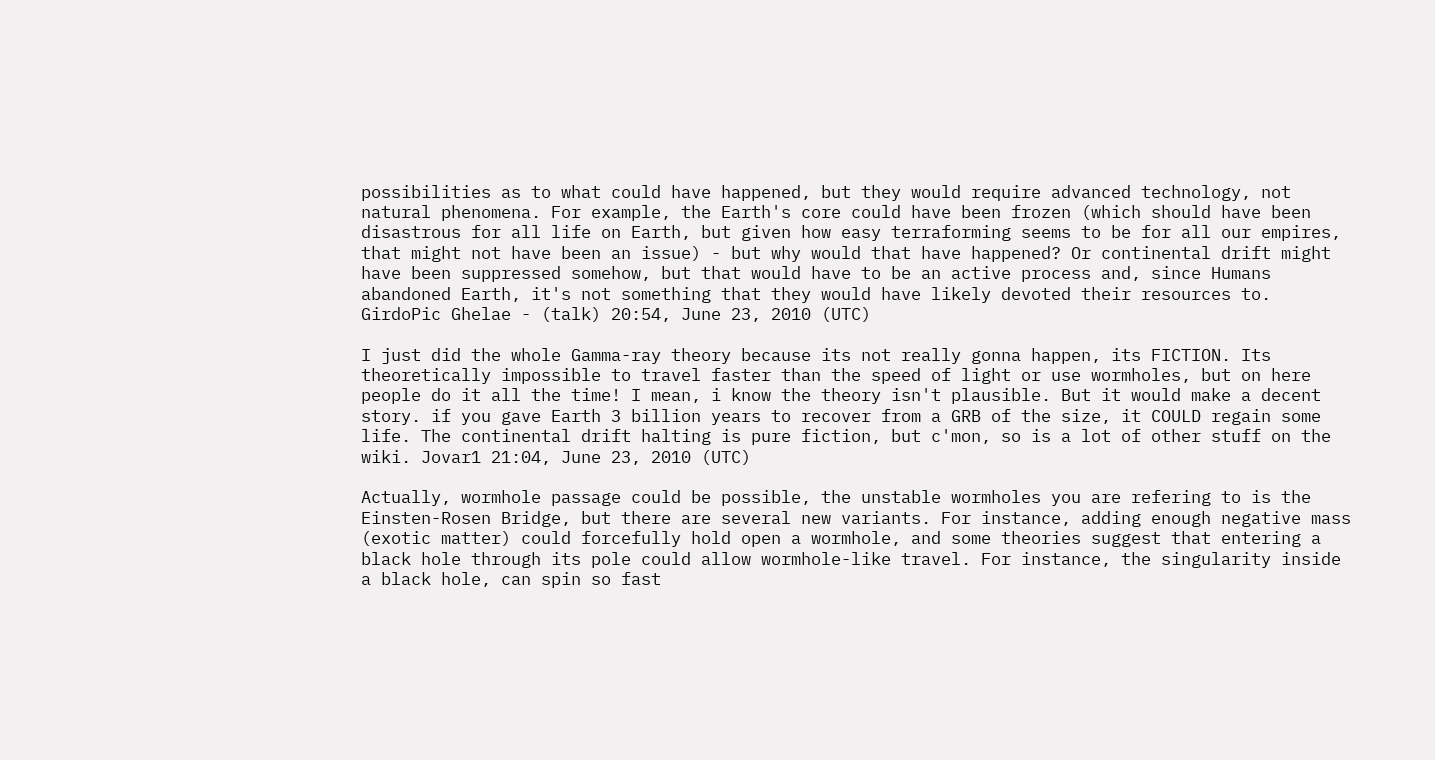possibilities as to what could have happened, but they would require advanced technology, not natural phenomena. For example, the Earth's core could have been frozen (which should have been disastrous for all life on Earth, but given how easy terraforming seems to be for all our empires, that might not have been an issue) - but why would that have happened? Or continental drift might have been suppressed somehow, but that would have to be an active process and, since Humans abandoned Earth, it's not something that they would have likely devoted their resources to. GirdoPic Ghelae - (talk) 20:54, June 23, 2010 (UTC)

I just did the whole Gamma-ray theory because its not really gonna happen, its FICTION. Its theoretically impossible to travel faster than the speed of light or use wormholes, but on here people do it all the time! I mean, i know the theory isn't plausible. But it would make a decent story. if you gave Earth 3 billion years to recover from a GRB of the size, it COULD regain some life. The continental drift halting is pure fiction, but c'mon, so is a lot of other stuff on the wiki. Jovar1 21:04, June 23, 2010 (UTC)

Actually, wormhole passage could be possible, the unstable wormholes you are refering to is the Einsten-Rosen Bridge, but there are several new variants. For instance, adding enough negative mass (exotic matter) could forcefully hold open a wormhole, and some theories suggest that entering a black hole through its pole could allow wormhole-like travel. For instance, the singularity inside a black hole, can spin so fast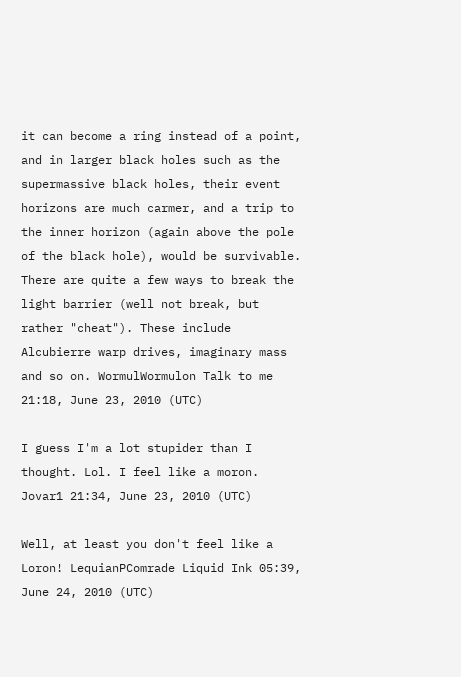it can become a ring instead of a point, and in larger black holes such as the supermassive black holes, their event horizons are much carmer, and a trip to the inner horizon (again above the pole of the black hole), would be survivable. There are quite a few ways to break the light barrier (well not break, but rather "cheat"). These include Alcubierre warp drives, imaginary mass and so on. WormulWormulon Talk to me 21:18, June 23, 2010 (UTC)

I guess I'm a lot stupider than I thought. Lol. I feel like a moron. Jovar1 21:34, June 23, 2010 (UTC)

Well, at least you don't feel like a Loron! LequianPComrade Liquid Ink 05:39, June 24, 2010 (UTC)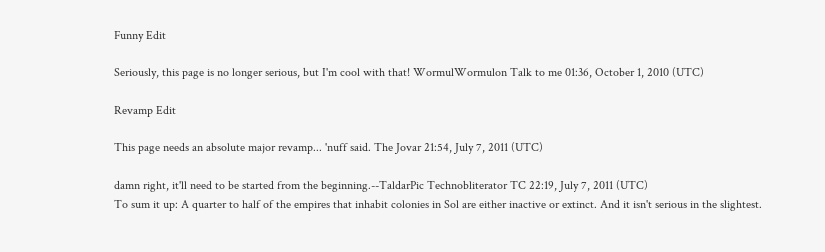Funny Edit

Seriously, this page is no longer serious, but I'm cool with that! WormulWormulon Talk to me 01:36, October 1, 2010 (UTC)

Revamp Edit

This page needs an absolute major revamp... 'nuff said. The Jovar 21:54, July 7, 2011 (UTC)

damn right, it'll need to be started from the beginning.--TaldarPic Technobliterator TC 22:19, July 7, 2011 (UTC)
To sum it up: A quarter to half of the empires that inhabit colonies in Sol are either inactive or extinct. And it isn't serious in the slightest.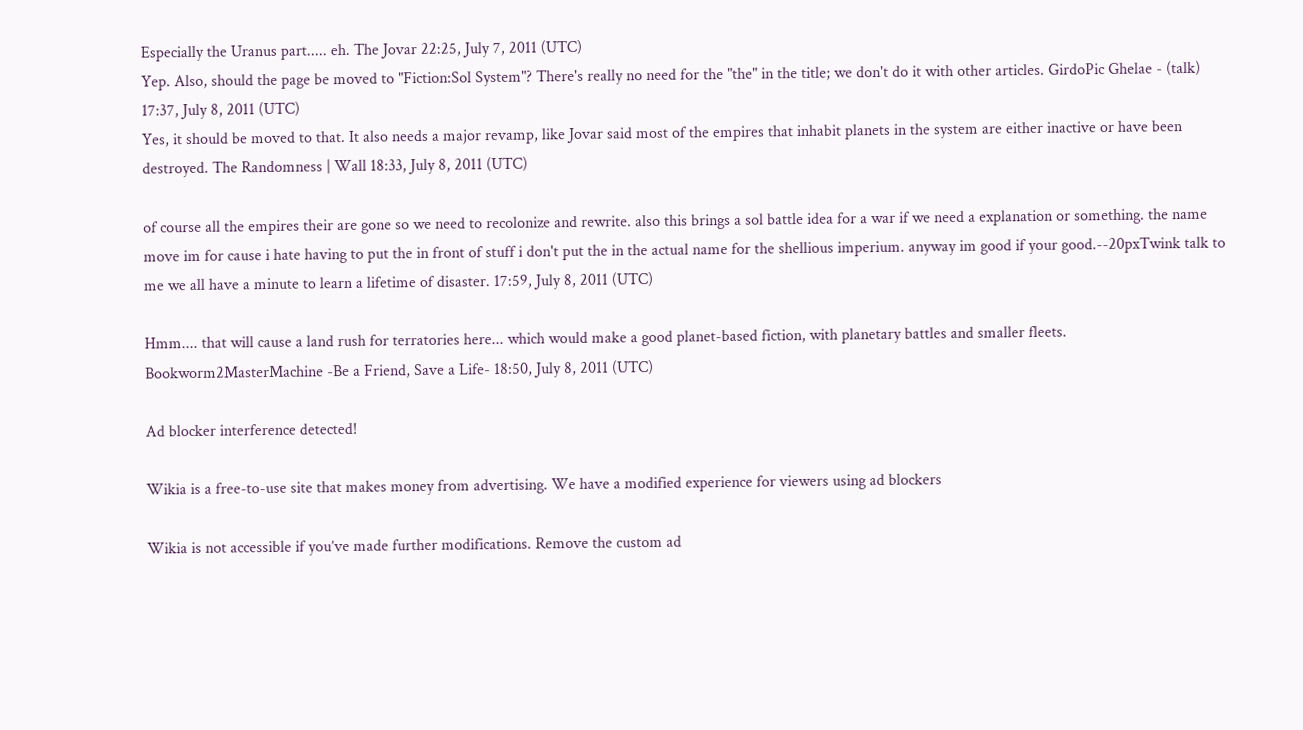Especially the Uranus part..... eh. The Jovar 22:25, July 7, 2011 (UTC)
Yep. Also, should the page be moved to "Fiction:Sol System"? There's really no need for the "the" in the title; we don't do it with other articles. GirdoPic Ghelae - (talk) 17:37, July 8, 2011 (UTC)
Yes, it should be moved to that. It also needs a major revamp, like Jovar said most of the empires that inhabit planets in the system are either inactive or have been destroyed. The Randomness | Wall 18:33, July 8, 2011 (UTC)

of course all the empires their are gone so we need to recolonize and rewrite. also this brings a sol battle idea for a war if we need a explanation or something. the name move im for cause i hate having to put the in front of stuff i don't put the in the actual name for the shellious imperium. anyway im good if your good.--20pxTwink talk to me we all have a minute to learn a lifetime of disaster. 17:59, July 8, 2011 (UTC)

Hmm.... that will cause a land rush for terratories here... which would make a good planet-based fiction, with planetary battles and smaller fleets. Bookworm2MasterMachine -Be a Friend, Save a Life- 18:50, July 8, 2011 (UTC)

Ad blocker interference detected!

Wikia is a free-to-use site that makes money from advertising. We have a modified experience for viewers using ad blockers

Wikia is not accessible if you’ve made further modifications. Remove the custom ad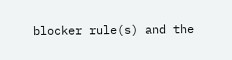blocker rule(s) and the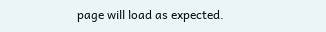page will load as expected.